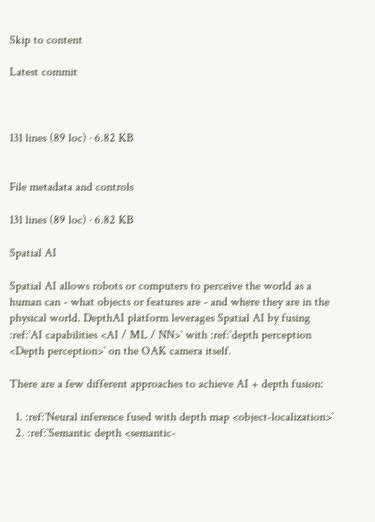Skip to content

Latest commit



131 lines (89 loc) · 6.82 KB


File metadata and controls

131 lines (89 loc) · 6.82 KB

Spatial AI

Spatial AI allows robots or computers to perceive the world as a human can - what objects or features are - and where they are in the physical world. DepthAI platform leverages Spatial AI by fusing :ref:`AI capabilities <AI / ML / NN>` with :ref:`depth perception <Depth perception>` on the OAK camera itself.

There are a few different approaches to achieve AI + depth fusion:

  1. :ref:`Neural inference fused with depth map <object-localization>`
  2. :ref:`Semantic depth <semantic-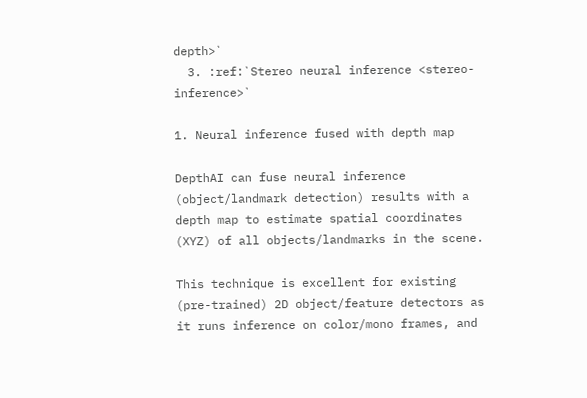depth>`
  3. :ref:`Stereo neural inference <stereo-inference>`

1. Neural inference fused with depth map

DepthAI can fuse neural inference (object/landmark detection) results with a depth map to estimate spatial coordinates (XYZ) of all objects/landmarks in the scene.

This technique is excellent for existing (pre-trained) 2D object/feature detectors as it runs inference on color/mono frames, and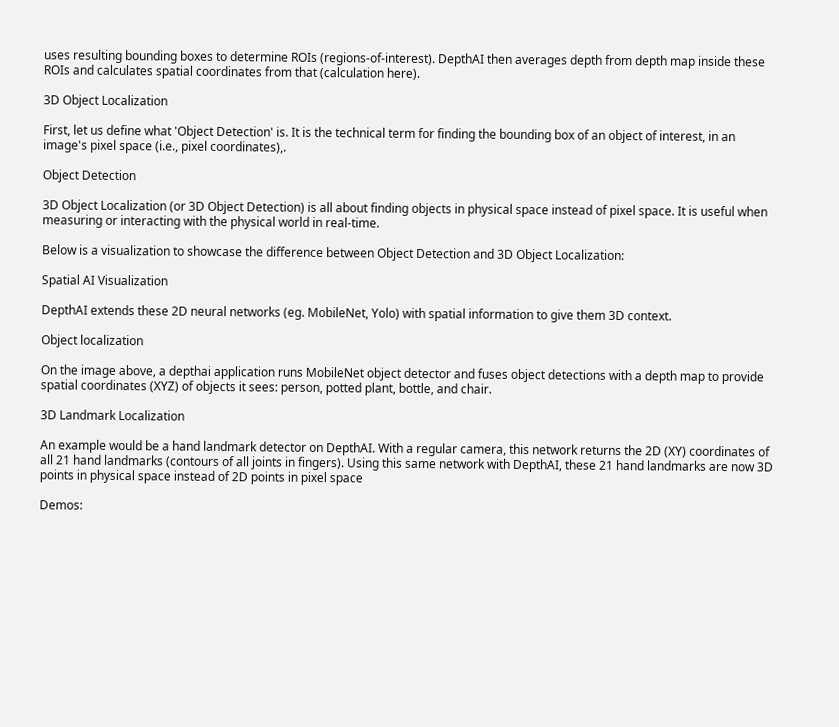uses resulting bounding boxes to determine ROIs (regions-of-interest). DepthAI then averages depth from depth map inside these ROIs and calculates spatial coordinates from that (calculation here).

3D Object Localization

First, let us define what 'Object Detection' is. It is the technical term for finding the bounding box of an object of interest, in an image's pixel space (i.e., pixel coordinates),.

Object Detection

3D Object Localization (or 3D Object Detection) is all about finding objects in physical space instead of pixel space. It is useful when measuring or interacting with the physical world in real-time.

Below is a visualization to showcase the difference between Object Detection and 3D Object Localization:

Spatial AI Visualization

DepthAI extends these 2D neural networks (eg. MobileNet, Yolo) with spatial information to give them 3D context.

Object localization

On the image above, a depthai application runs MobileNet object detector and fuses object detections with a depth map to provide spatial coordinates (XYZ) of objects it sees: person, potted plant, bottle, and chair.

3D Landmark Localization

An example would be a hand landmark detector on DepthAI. With a regular camera, this network returns the 2D (XY) coordinates of all 21 hand landmarks (contours of all joints in fingers). Using this same network with DepthAI, these 21 hand landmarks are now 3D points in physical space instead of 2D points in pixel space

Demos: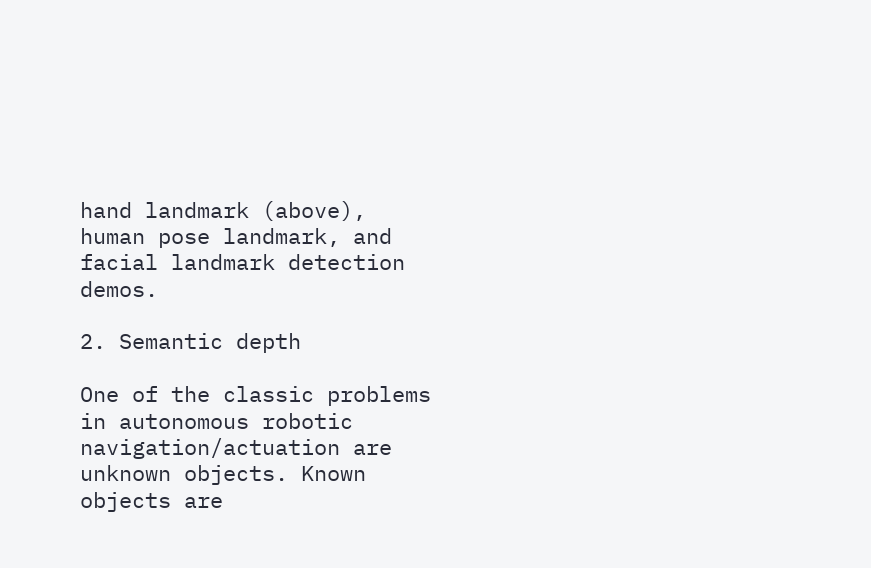hand landmark (above), human pose landmark, and facial landmark detection demos.

2. Semantic depth

One of the classic problems in autonomous robotic navigation/actuation are unknown objects. Known objects are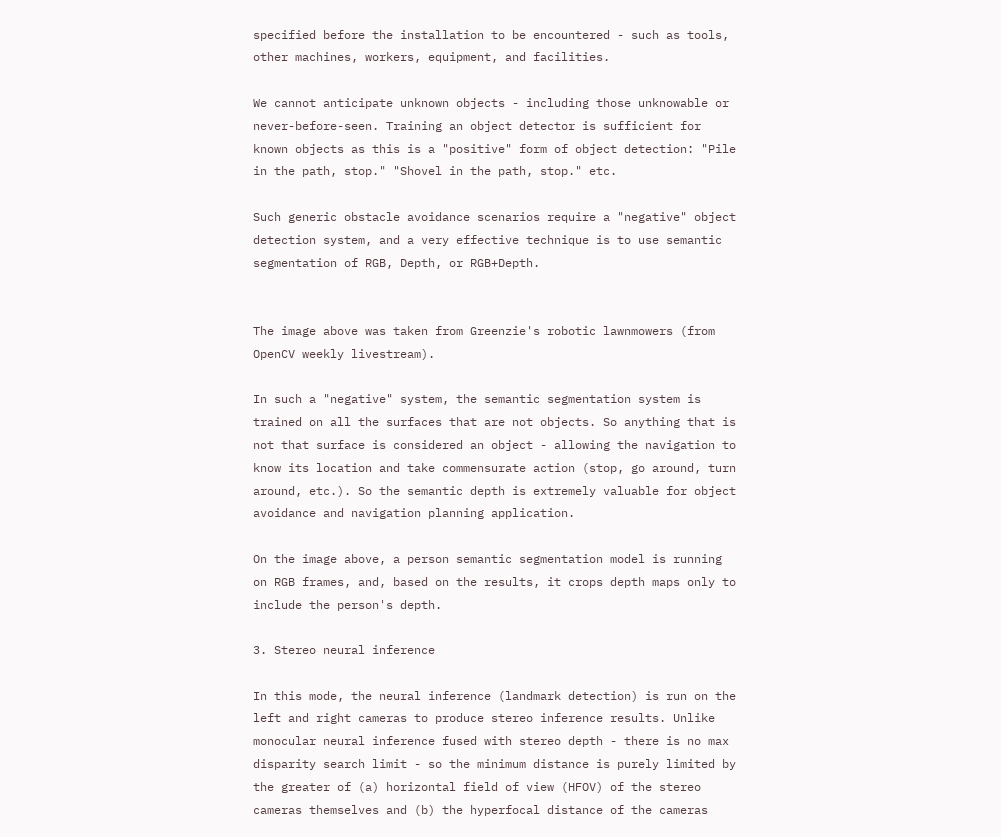specified before the installation to be encountered - such as tools, other machines, workers, equipment, and facilities.

We cannot anticipate unknown objects - including those unknowable or never-before-seen. Training an object detector is sufficient for known objects as this is a "positive" form of object detection: "Pile in the path, stop." "Shovel in the path, stop." etc.

Such generic obstacle avoidance scenarios require a "negative" object detection system, and a very effective technique is to use semantic segmentation of RGB, Depth, or RGB+Depth.


The image above was taken from Greenzie's robotic lawnmowers (from OpenCV weekly livestream).

In such a "negative" system, the semantic segmentation system is trained on all the surfaces that are not objects. So anything that is not that surface is considered an object - allowing the navigation to know its location and take commensurate action (stop, go around, turn around, etc.). So the semantic depth is extremely valuable for object avoidance and navigation planning application.

On the image above, a person semantic segmentation model is running on RGB frames, and, based on the results, it crops depth maps only to include the person's depth.

3. Stereo neural inference

In this mode, the neural inference (landmark detection) is run on the left and right cameras to produce stereo inference results. Unlike monocular neural inference fused with stereo depth - there is no max disparity search limit - so the minimum distance is purely limited by the greater of (a) horizontal field of view (HFOV) of the stereo cameras themselves and (b) the hyperfocal distance of the cameras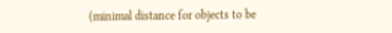(minimal distance for objects to be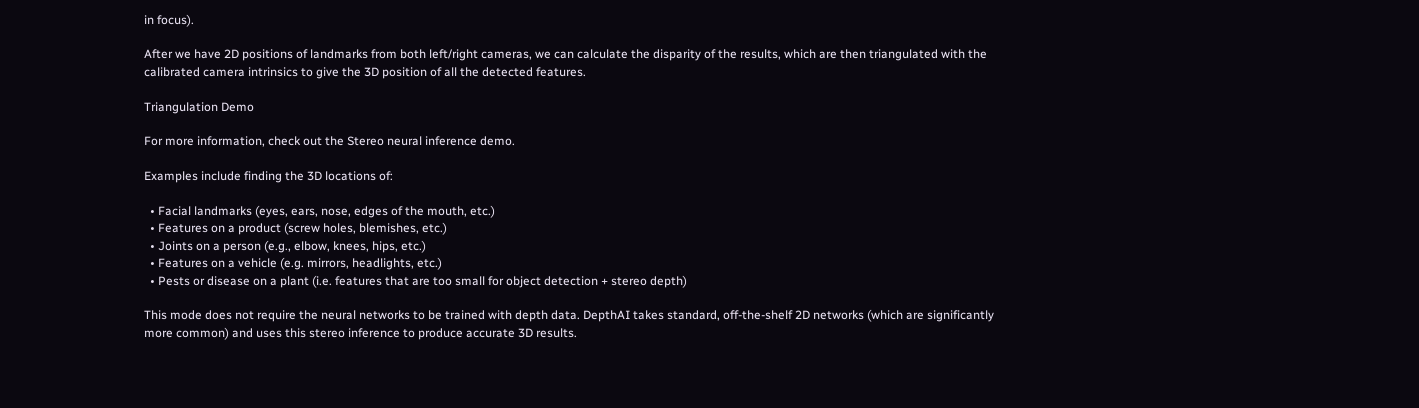in focus).

After we have 2D positions of landmarks from both left/right cameras, we can calculate the disparity of the results, which are then triangulated with the calibrated camera intrinsics to give the 3D position of all the detected features.

Triangulation Demo

For more information, check out the Stereo neural inference demo.

Examples include finding the 3D locations of:

  • Facial landmarks (eyes, ears, nose, edges of the mouth, etc.)
  • Features on a product (screw holes, blemishes, etc.)
  • Joints on a person (e.g., elbow, knees, hips, etc.)
  • Features on a vehicle (e.g. mirrors, headlights, etc.)
  • Pests or disease on a plant (i.e. features that are too small for object detection + stereo depth)

This mode does not require the neural networks to be trained with depth data. DepthAI takes standard, off-the-shelf 2D networks (which are significantly more common) and uses this stereo inference to produce accurate 3D results.